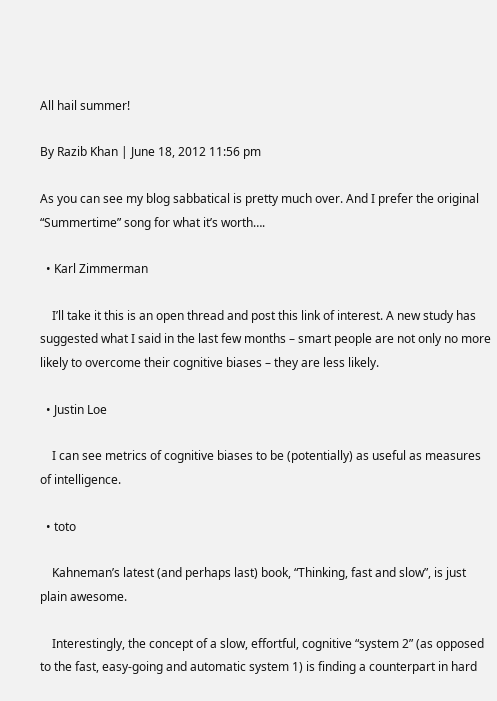All hail summer!

By Razib Khan | June 18, 2012 11:56 pm

As you can see my blog sabbatical is pretty much over. And I prefer the original “Summertime” song for what it’s worth….

  • Karl Zimmerman

    I’ll take it this is an open thread and post this link of interest. A new study has suggested what I said in the last few months – smart people are not only no more likely to overcome their cognitive biases – they are less likely.

  • Justin Loe

    I can see metrics of cognitive biases to be (potentially) as useful as measures of intelligence.

  • toto

    Kahneman’s latest (and perhaps last) book, “Thinking, fast and slow”, is just plain awesome.

    Interestingly, the concept of a slow, effortful, cognitive “system 2” (as opposed to the fast, easy-going and automatic system 1) is finding a counterpart in hard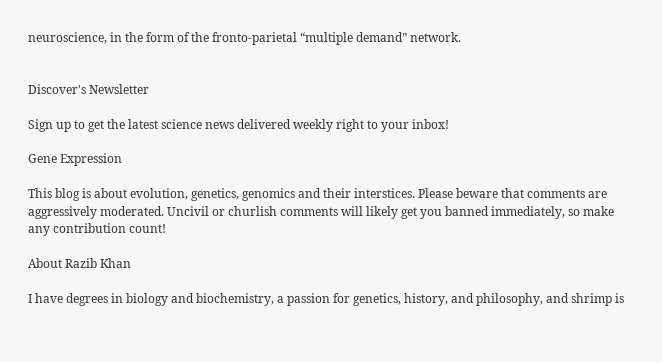neuroscience, in the form of the fronto-parietal “multiple demand” network.


Discover's Newsletter

Sign up to get the latest science news delivered weekly right to your inbox!

Gene Expression

This blog is about evolution, genetics, genomics and their interstices. Please beware that comments are aggressively moderated. Uncivil or churlish comments will likely get you banned immediately, so make any contribution count!

About Razib Khan

I have degrees in biology and biochemistry, a passion for genetics, history, and philosophy, and shrimp is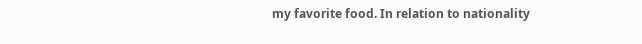my favorite food. In relation to nationality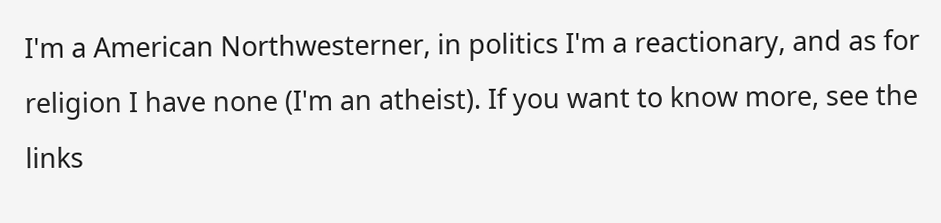I'm a American Northwesterner, in politics I'm a reactionary, and as for religion I have none (I'm an atheist). If you want to know more, see the links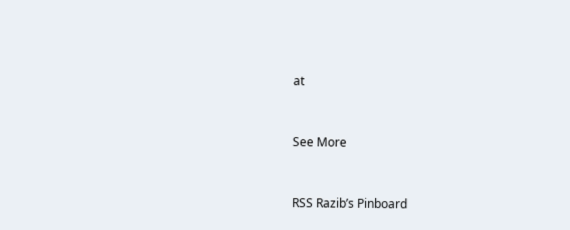at


See More


RSS Razib’s Pinboard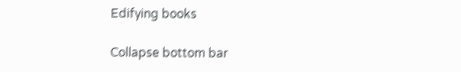Edifying books

Collapse bottom bar